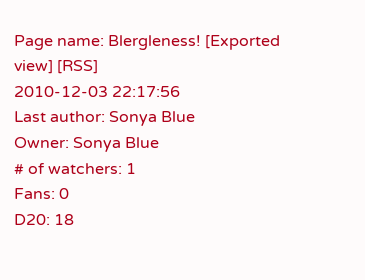Page name: Blergleness! [Exported view] [RSS]
2010-12-03 22:17:56
Last author: Sonya Blue
Owner: Sonya Blue
# of watchers: 1
Fans: 0
D20: 18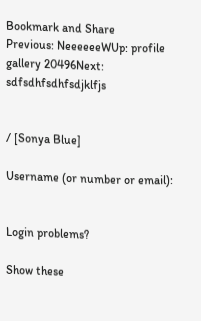Bookmark and Share
Previous: NeeeeeeWUp: profile gallery 20496Next: sdfsdhfsdhfsdjklfjs


/ [Sonya Blue]

Username (or number or email):


Login problems?

Show these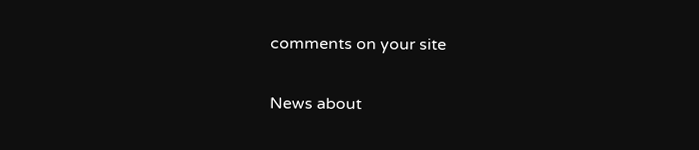comments on your site

News about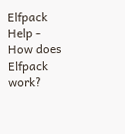Elfpack
Help - How does Elfpack work?